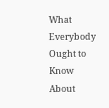What Everybody Ought to Know About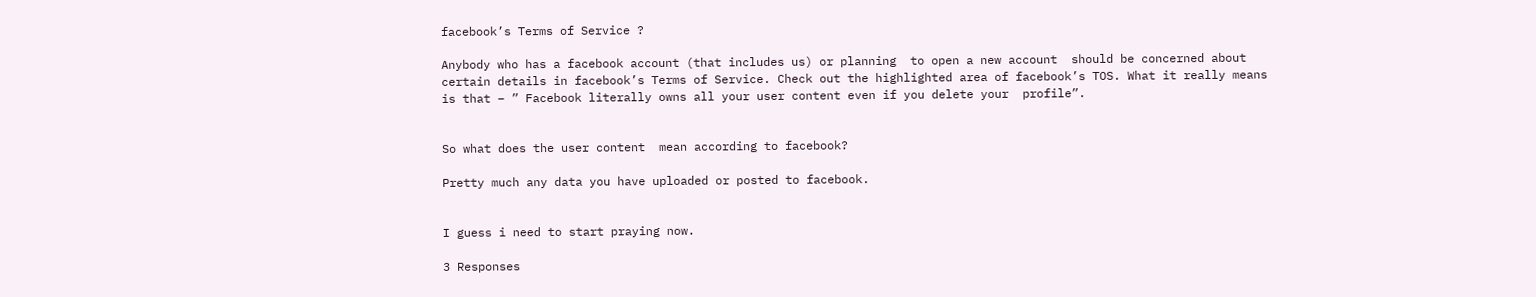facebook’s Terms of Service ?

Anybody who has a facebook account (that includes us) or planning  to open a new account  should be concerned about certain details in facebook’s Terms of Service. Check out the highlighted area of facebook’s TOS. What it really means is that – ” Facebook literally owns all your user content even if you delete your  profile”.


So what does the user content  mean according to facebook?

Pretty much any data you have uploaded or posted to facebook.


I guess i need to start praying now.

3 Responses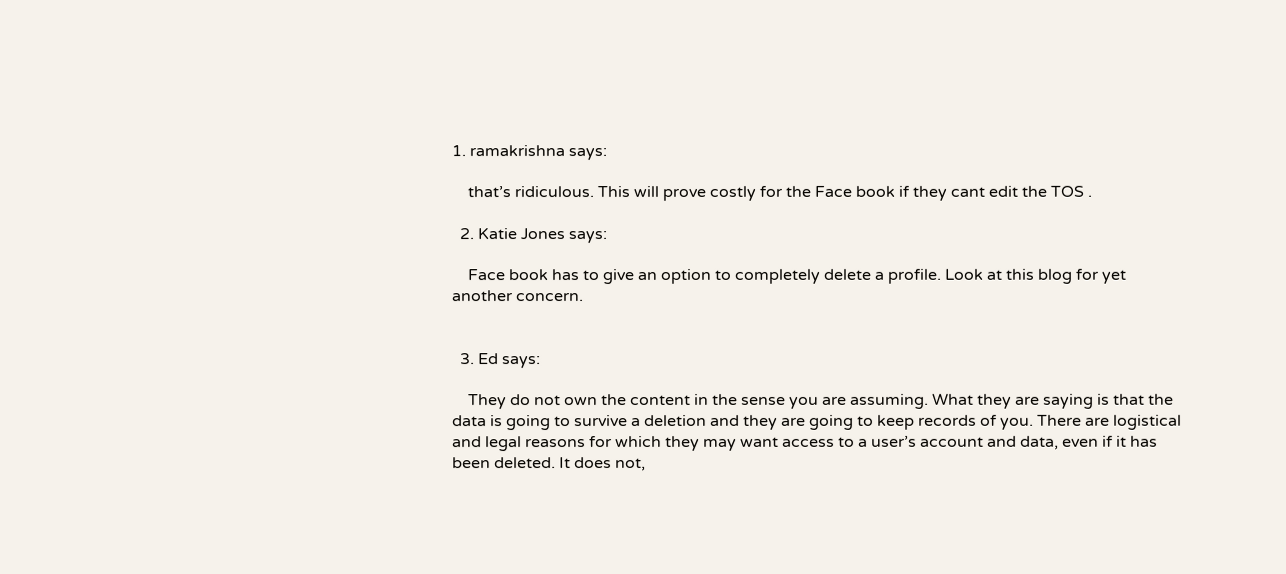1. ramakrishna says:

    that’s ridiculous. This will prove costly for the Face book if they cant edit the TOS .

  2. Katie Jones says:

    Face book has to give an option to completely delete a profile. Look at this blog for yet another concern.


  3. Ed says:

    They do not own the content in the sense you are assuming. What they are saying is that the data is going to survive a deletion and they are going to keep records of you. There are logistical and legal reasons for which they may want access to a user’s account and data, even if it has been deleted. It does not,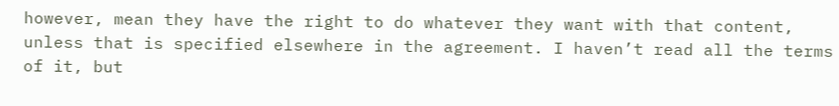however, mean they have the right to do whatever they want with that content, unless that is specified elsewhere in the agreement. I haven’t read all the terms of it, but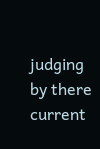judging by there current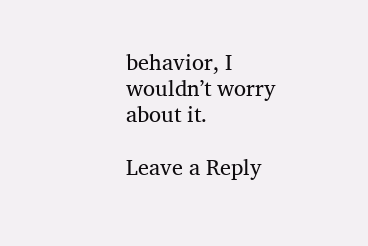behavior, I wouldn’t worry about it.

Leave a Reply